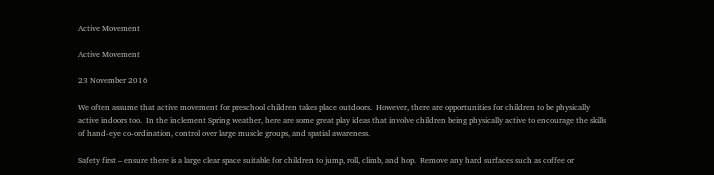Active Movement

Active Movement

23 November 2016

We often assume that active movement for preschool children takes place outdoors.  However, there are opportunities for children to be physically active indoors too.  In the inclement Spring weather, here are some great play ideas that involve children being physically active to encourage the skills of hand-eye co-ordination, control over large muscle groups, and spatial awareness.

Safety first – ensure there is a large clear space suitable for children to jump, roll, climb, and hop.  Remove any hard surfaces such as coffee or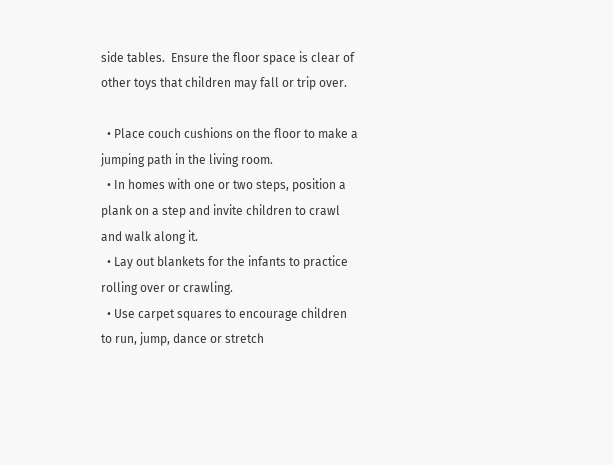side tables.  Ensure the floor space is clear of other toys that children may fall or trip over.

  • Place couch cushions on the floor to make a jumping path in the living room.
  • In homes with one or two steps, position a plank on a step and invite children to crawl and walk along it.
  • Lay out blankets for the infants to practice rolling over or crawling.
  • Use carpet squares to encourage children to run, jump, dance or stretch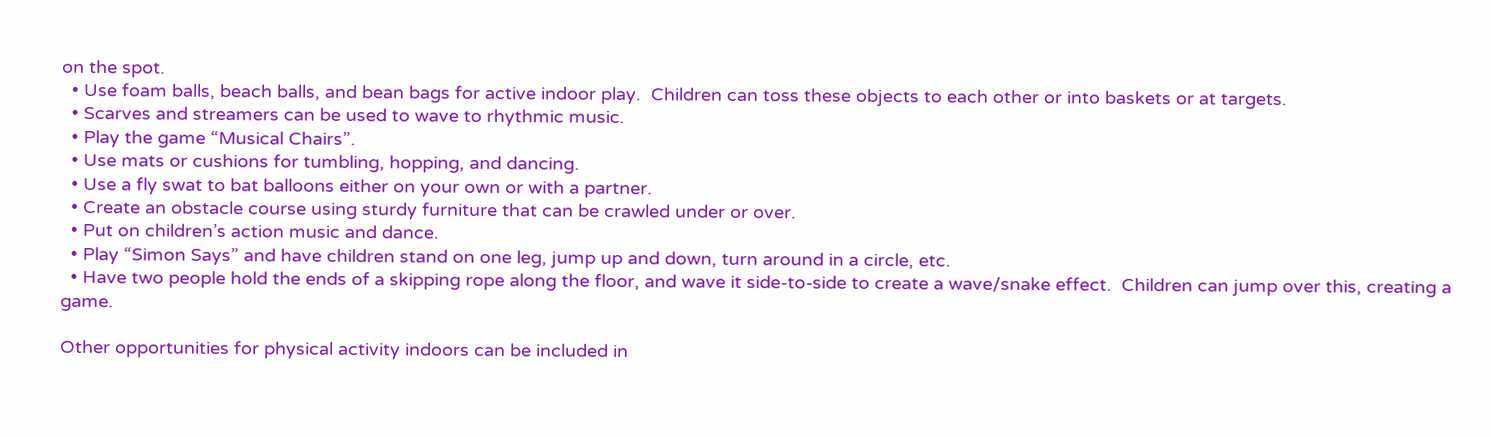on the spot.
  • Use foam balls, beach balls, and bean bags for active indoor play.  Children can toss these objects to each other or into baskets or at targets.
  • Scarves and streamers can be used to wave to rhythmic music.
  • Play the game “Musical Chairs”.
  • Use mats or cushions for tumbling, hopping, and dancing.
  • Use a fly swat to bat balloons either on your own or with a partner.
  • Create an obstacle course using sturdy furniture that can be crawled under or over.
  • Put on children’s action music and dance.
  • Play “Simon Says” and have children stand on one leg, jump up and down, turn around in a circle, etc.
  • Have two people hold the ends of a skipping rope along the floor, and wave it side-to-side to create a wave/snake effect.  Children can jump over this, creating a game.

Other opportunities for physical activity indoors can be included in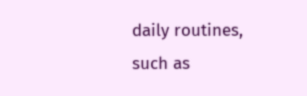daily routines, such as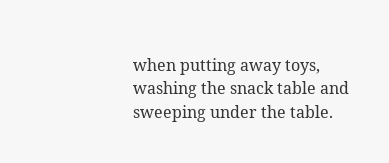when putting away toys, washing the snack table and sweeping under the table.